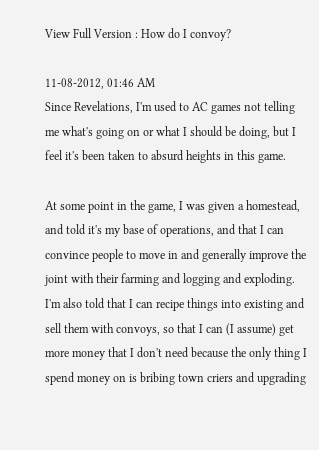View Full Version : How do I convoy?

11-08-2012, 01:46 AM
Since Revelations, I'm used to AC games not telling me what's going on or what I should be doing, but I feel it's been taken to absurd heights in this game.

At some point in the game, I was given a homestead, and told it's my base of operations, and that I can convince people to move in and generally improve the joint with their farming and logging and exploding. I'm also told that I can recipe things into existing and sell them with convoys, so that I can (I assume) get more money that I don't need because the only thing I spend money on is bribing town criers and upgrading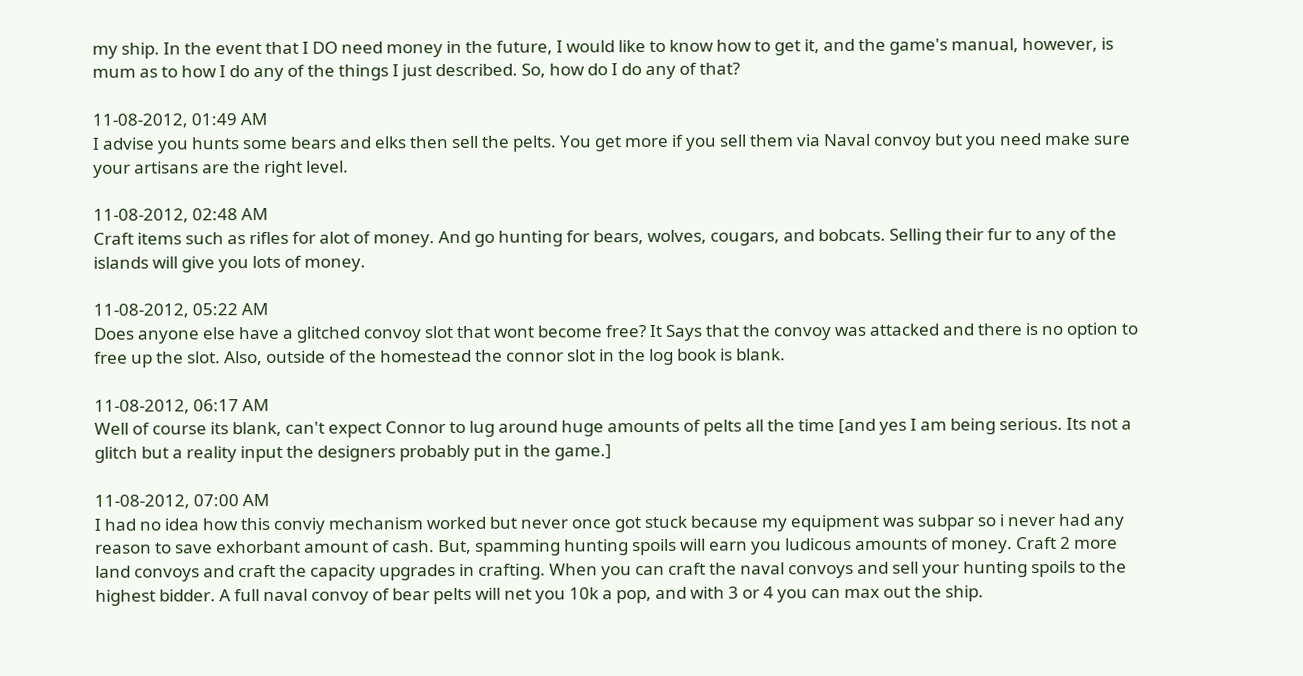my ship. In the event that I DO need money in the future, I would like to know how to get it, and the game's manual, however, is mum as to how I do any of the things I just described. So, how do I do any of that?

11-08-2012, 01:49 AM
I advise you hunts some bears and elks then sell the pelts. You get more if you sell them via Naval convoy but you need make sure your artisans are the right level.

11-08-2012, 02:48 AM
Craft items such as rifles for alot of money. And go hunting for bears, wolves, cougars, and bobcats. Selling their fur to any of the islands will give you lots of money.

11-08-2012, 05:22 AM
Does anyone else have a glitched convoy slot that wont become free? It Says that the convoy was attacked and there is no option to free up the slot. Also, outside of the homestead the connor slot in the log book is blank.

11-08-2012, 06:17 AM
Well of course its blank, can't expect Connor to lug around huge amounts of pelts all the time [and yes I am being serious. Its not a glitch but a reality input the designers probably put in the game.]

11-08-2012, 07:00 AM
I had no idea how this conviy mechanism worked but never once got stuck because my equipment was subpar so i never had any reason to save exhorbant amount of cash. But, spamming hunting spoils will earn you ludicous amounts of money. Craft 2 more land convoys and craft the capacity upgrades in crafting. When you can craft the naval convoys and sell your hunting spoils to the highest bidder. A full naval convoy of bear pelts will net you 10k a pop, and with 3 or 4 you can max out the ship.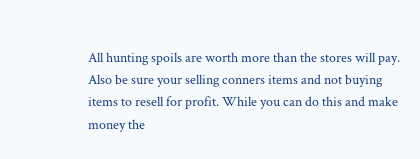All hunting spoils are worth more than the stores will pay. Also be sure your selling conners items and not buying items to resell for profit. While you can do this and make money the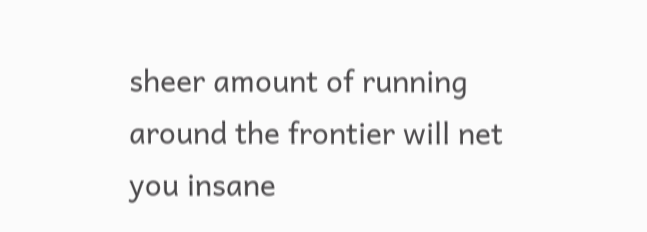sheer amount of running around the frontier will net you insane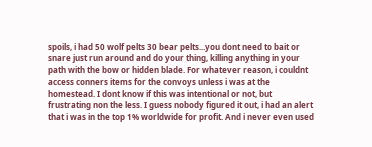spoils, i had 50 wolf pelts 30 bear pelts...you dont need to bait or snare just run around and do your thing, killing anything in your path with the bow or hidden blade. For whatever reason, i couldnt access conners items for the convoys unless i was at the homestead. I dont know if this was intentional or not, but frustrating non the less. I guess nobody figured it out, i had an alert that i was in the top 1% worldwide for profit. And i never even used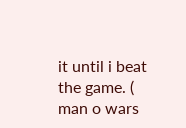it until i beat the game. ( man o wars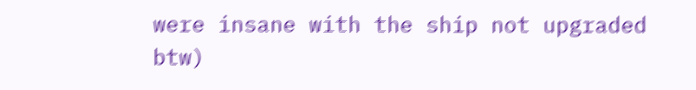were insane with the ship not upgraded btw)